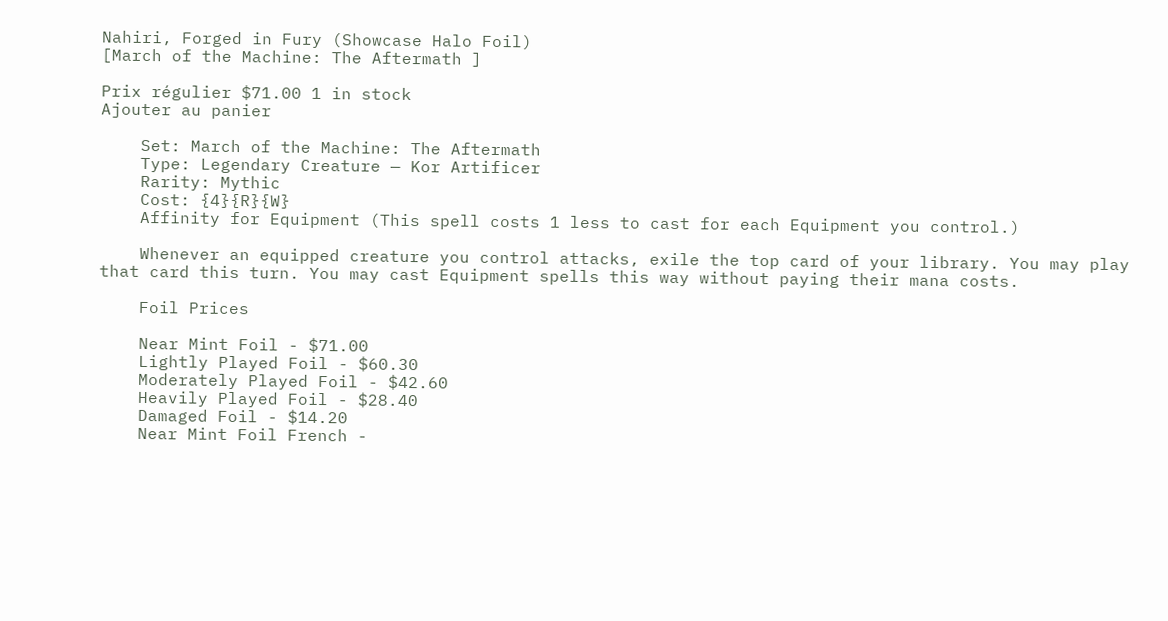Nahiri, Forged in Fury (Showcase Halo Foil)
[March of the Machine: The Aftermath ]

Prix régulier $71.00 1 in stock
Ajouter au panier

    Set: March of the Machine: The Aftermath
    Type: Legendary Creature — Kor Artificer
    Rarity: Mythic
    Cost: {4}{R}{W}
    Affinity for Equipment (This spell costs 1 less to cast for each Equipment you control.)

    Whenever an equipped creature you control attacks, exile the top card of your library. You may play that card this turn. You may cast Equipment spells this way without paying their mana costs.

    Foil Prices

    Near Mint Foil - $71.00
    Lightly Played Foil - $60.30
    Moderately Played Foil - $42.60
    Heavily Played Foil - $28.40
    Damaged Foil - $14.20
    Near Mint Foil French -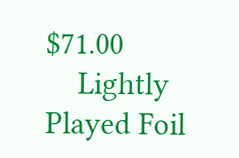$71.00
    Lightly Played Foil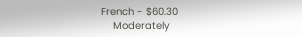French - $60.30
    Moderately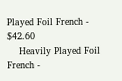Played Foil French - $42.60
    Heavily Played Foil French -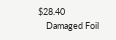$28.40
    Damaged Foil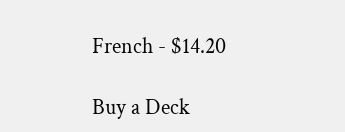French - $14.20

Buy a Deck